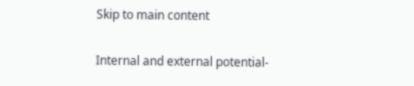Skip to main content

Internal and external potential-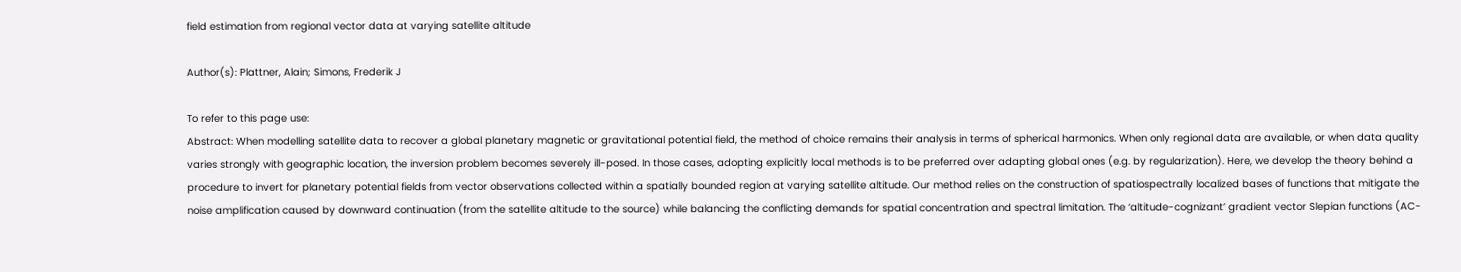field estimation from regional vector data at varying satellite altitude

Author(s): Plattner, Alain; Simons, Frederik J

To refer to this page use:
Abstract: When modelling satellite data to recover a global planetary magnetic or gravitational potential field, the method of choice remains their analysis in terms of spherical harmonics. When only regional data are available, or when data quality varies strongly with geographic location, the inversion problem becomes severely ill-posed. In those cases, adopting explicitly local methods is to be preferred over adapting global ones (e.g. by regularization). Here, we develop the theory behind a procedure to invert for planetary potential fields from vector observations collected within a spatially bounded region at varying satellite altitude. Our method relies on the construction of spatiospectrally localized bases of functions that mitigate the noise amplification caused by downward continuation (from the satellite altitude to the source) while balancing the conflicting demands for spatial concentration and spectral limitation. The ‘altitude-cognizant’ gradient vector Slepian functions (AC-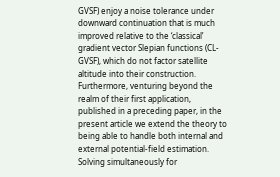GVSF) enjoy a noise tolerance under downward continuation that is much improved relative to the ‘classical’ gradient vector Slepian functions (CL-GVSF), which do not factor satellite altitude into their construction. Furthermore, venturing beyond the realm of their first application, published in a preceding paper, in the present article we extend the theory to being able to handle both internal and external potential-field estimation. Solving simultaneously for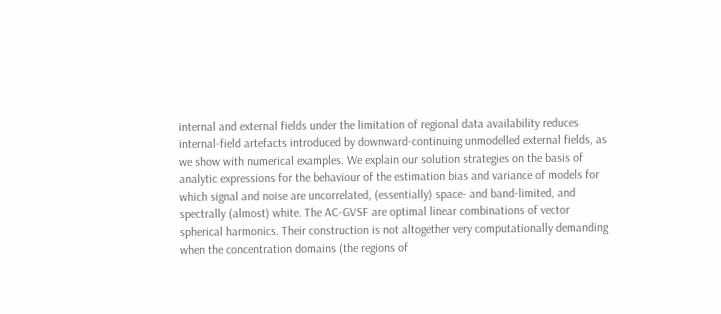internal and external fields under the limitation of regional data availability reduces internal-field artefacts introduced by downward-continuing unmodelled external fields, as we show with numerical examples. We explain our solution strategies on the basis of analytic expressions for the behaviour of the estimation bias and variance of models for which signal and noise are uncorrelated, (essentially) space- and band-limited, and spectrally (almost) white. The AC-GVSF are optimal linear combinations of vector spherical harmonics. Their construction is not altogether very computationally demanding when the concentration domains (the regions of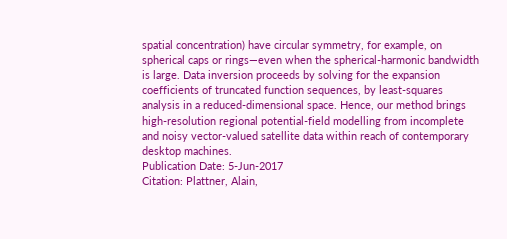spatial concentration) have circular symmetry, for example, on spherical caps or rings—even when the spherical-harmonic bandwidth is large. Data inversion proceeds by solving for the expansion coefficients of truncated function sequences, by least-squares analysis in a reduced-dimensional space. Hence, our method brings high-resolution regional potential-field modelling from incomplete and noisy vector-valued satellite data within reach of contemporary desktop machines.
Publication Date: 5-Jun-2017
Citation: Plattner, Alain,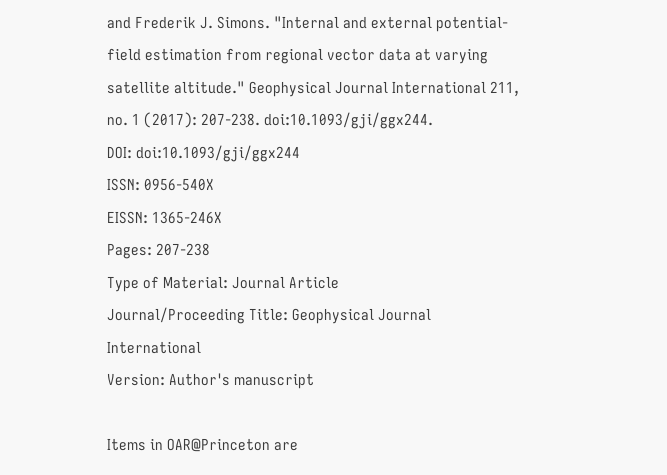and Frederik J. Simons. "Internal and external potential-field estimation from regional vector data at varying satellite altitude." Geophysical Journal International 211, no. 1 (2017): 207-238. doi:10.1093/gji/ggx244.
DOI: doi:10.1093/gji/ggx244
ISSN: 0956-540X
EISSN: 1365-246X
Pages: 207-238
Type of Material: Journal Article
Journal/Proceeding Title: Geophysical Journal International
Version: Author's manuscript

Items in OAR@Princeton are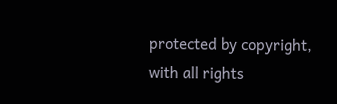protected by copyright, with all rights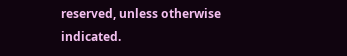reserved, unless otherwise indicated.